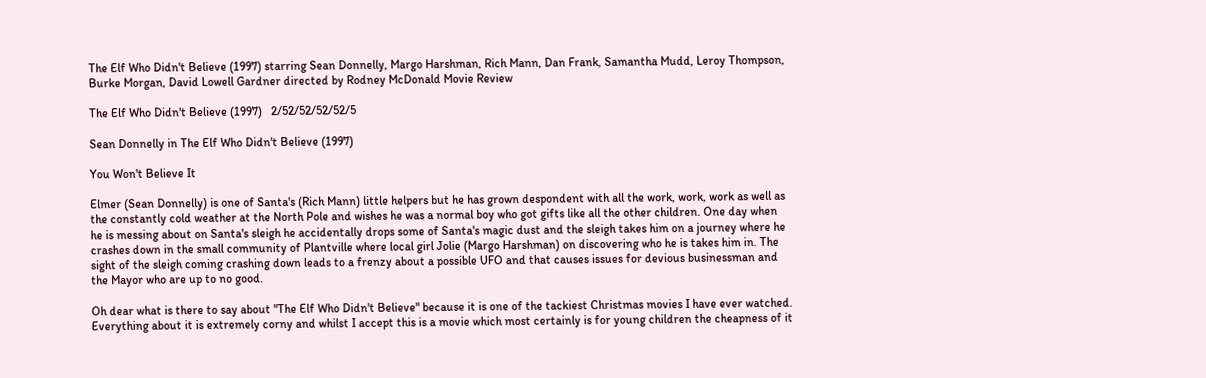The Elf Who Didn't Believe (1997) starring Sean Donnelly, Margo Harshman, Rich Mann, Dan Frank, Samantha Mudd, Leroy Thompson, Burke Morgan, David Lowell Gardner directed by Rodney McDonald Movie Review

The Elf Who Didn't Believe (1997)   2/52/52/52/52/5

Sean Donnelly in The Elf Who Didn't Believe (1997)

You Won't Believe It

Elmer (Sean Donnelly) is one of Santa's (Rich Mann) little helpers but he has grown despondent with all the work, work, work as well as the constantly cold weather at the North Pole and wishes he was a normal boy who got gifts like all the other children. One day when he is messing about on Santa's sleigh he accidentally drops some of Santa's magic dust and the sleigh takes him on a journey where he crashes down in the small community of Plantville where local girl Jolie (Margo Harshman) on discovering who he is takes him in. The sight of the sleigh coming crashing down leads to a frenzy about a possible UFO and that causes issues for devious businessman and the Mayor who are up to no good.

Oh dear what is there to say about "The Elf Who Didn't Believe" because it is one of the tackiest Christmas movies I have ever watched. Everything about it is extremely corny and whilst I accept this is a movie which most certainly is for young children the cheapness of it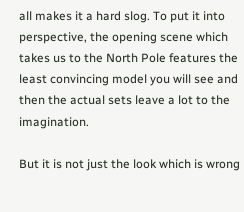all makes it a hard slog. To put it into perspective, the opening scene which takes us to the North Pole features the least convincing model you will see and then the actual sets leave a lot to the imagination.

But it is not just the look which is wrong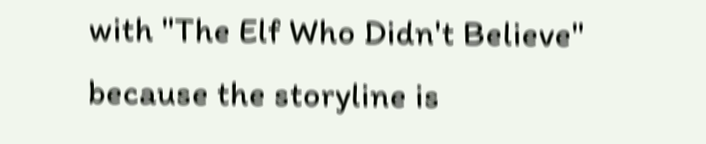with "The Elf Who Didn't Believe" because the storyline is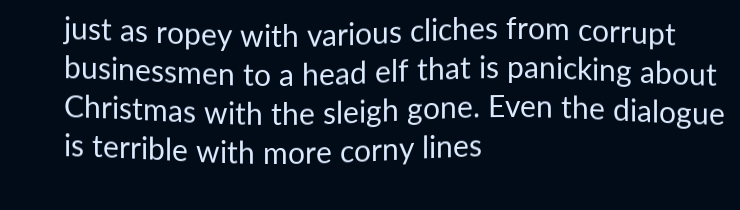just as ropey with various cliches from corrupt businessmen to a head elf that is panicking about Christmas with the sleigh gone. Even the dialogue is terrible with more corny lines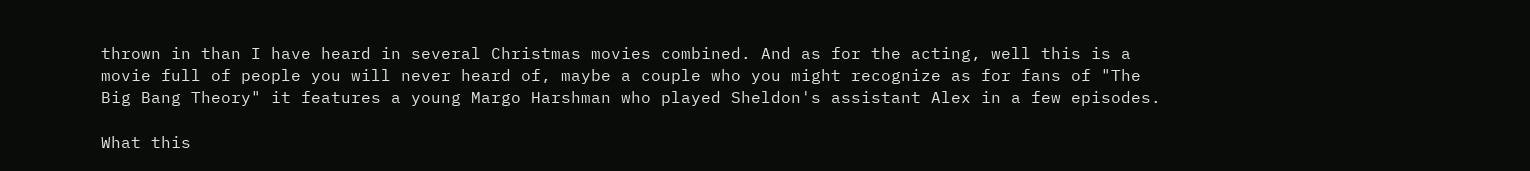thrown in than I have heard in several Christmas movies combined. And as for the acting, well this is a movie full of people you will never heard of, maybe a couple who you might recognize as for fans of "The Big Bang Theory" it features a young Margo Harshman who played Sheldon's assistant Alex in a few episodes.

What this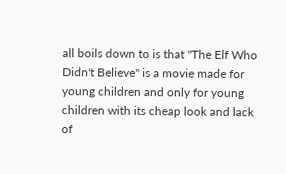all boils down to is that "The Elf Who Didn't Believe" is a movie made for young children and only for young children with its cheap look and lack of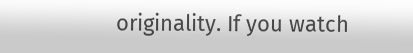originality. If you watch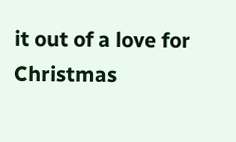it out of a love for Christmas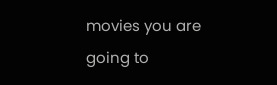movies you are going to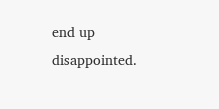end up disappointed.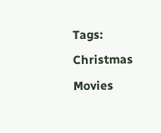Tags: Christmas Movies